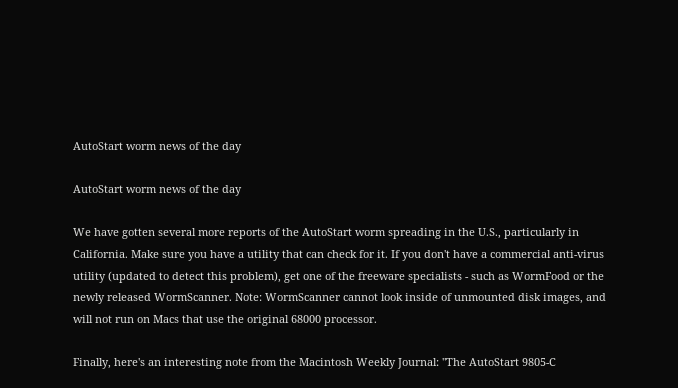AutoStart worm news of the day

AutoStart worm news of the day

We have gotten several more reports of the AutoStart worm spreading in the U.S., particularly in California. Make sure you have a utility that can check for it. If you don't have a commercial anti-virus utility (updated to detect this problem), get one of the freeware specialists - such as WormFood or the newly released WormScanner. Note: WormScanner cannot look inside of unmounted disk images, and will not run on Macs that use the original 68000 processor.

Finally, here's an interesting note from the Macintosh Weekly Journal: "The AutoStart 9805-C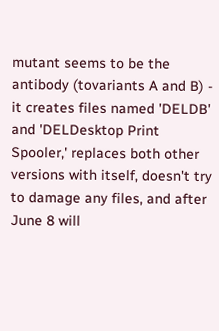mutant seems to be the antibody (tovariants A and B) - it creates files named 'DELDB' and 'DELDesktop Print Spooler,' replaces both other versions with itself, doesn't try to damage any files, and after June 8 will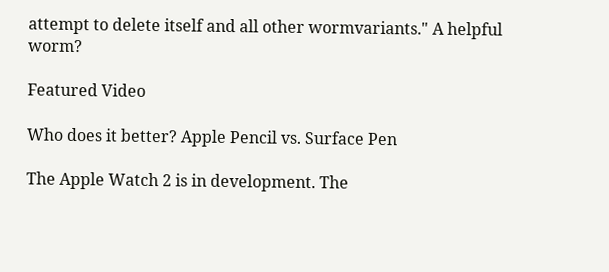attempt to delete itself and all other wormvariants." A helpful worm?

Featured Video

Who does it better? Apple Pencil vs. Surface Pen

The Apple Watch 2 is in development. The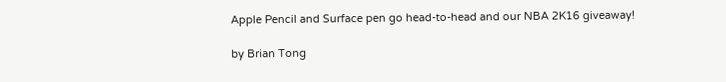Apple Pencil and Surface pen go head-to-head and our NBA 2K16 giveaway!

by Brian Tong